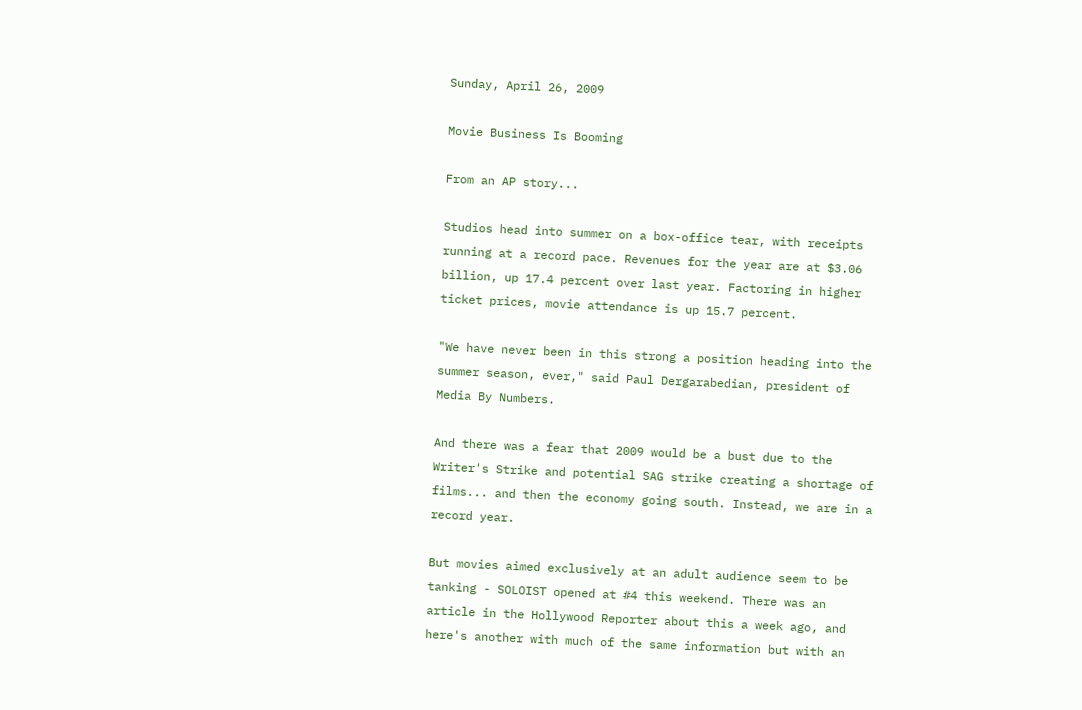Sunday, April 26, 2009

Movie Business Is Booming

From an AP story...

Studios head into summer on a box-office tear, with receipts running at a record pace. Revenues for the year are at $3.06 billion, up 17.4 percent over last year. Factoring in higher ticket prices, movie attendance is up 15.7 percent.

"We have never been in this strong a position heading into the summer season, ever," said Paul Dergarabedian, president of Media By Numbers.

And there was a fear that 2009 would be a bust due to the Writer's Strike and potential SAG strike creating a shortage of films... and then the economy going south. Instead, we are in a record year.

But movies aimed exclusively at an adult audience seem to be tanking - SOLOIST opened at #4 this weekend. There was an article in the Hollywood Reporter about this a week ago, and here's another with much of the same information but with an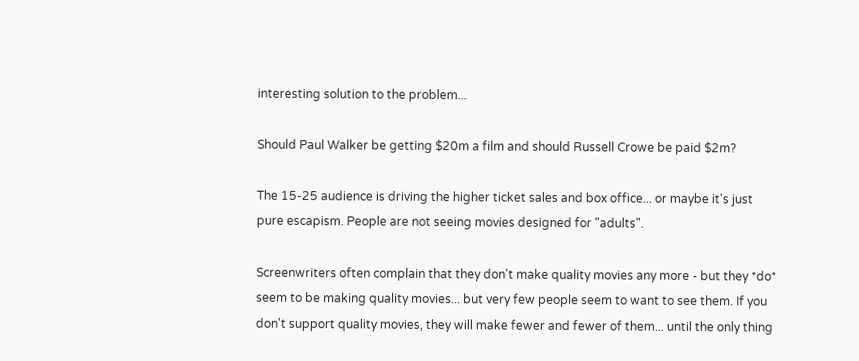interesting solution to the problem...

Should Paul Walker be getting $20m a film and should Russell Crowe be paid $2m?

The 15-25 audience is driving the higher ticket sales and box office... or maybe it's just pure escapism. People are not seeing movies designed for "adults".

Screenwriters often complain that they don't make quality movies any more - but they *do* seem to be making quality movies... but very few people seem to want to see them. If you don't support quality movies, they will make fewer and fewer of them... until the only thing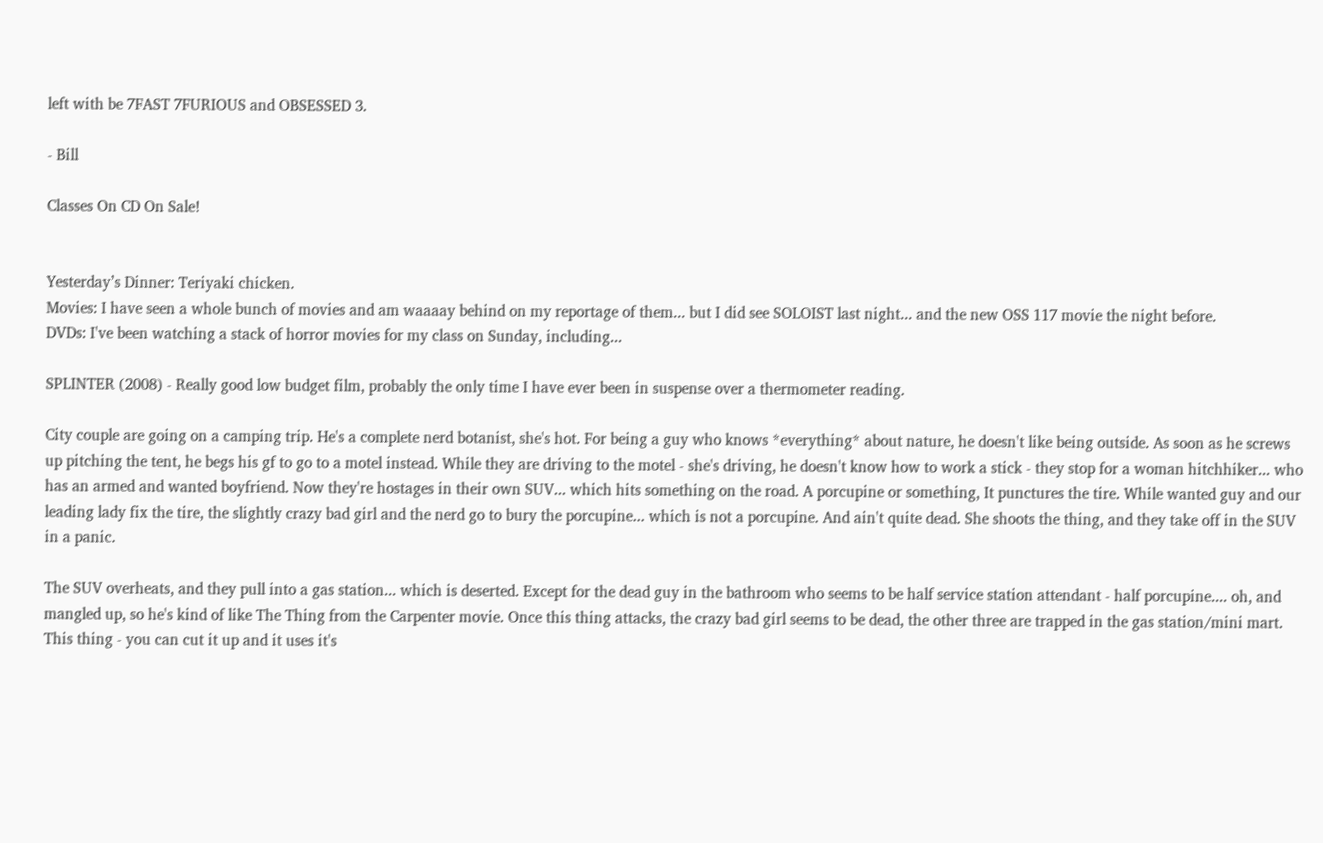left with be 7FAST 7FURIOUS and OBSESSED 3.

- Bill

Classes On CD On Sale!


Yesterday’s Dinner: Teriyaki chicken.
Movies: I have seen a whole bunch of movies and am waaaay behind on my reportage of them... but I did see SOLOIST last night... and the new OSS 117 movie the night before.
DVDs: I've been watching a stack of horror movies for my class on Sunday, including...

SPLINTER (2008) - Really good low budget film, probably the only time I have ever been in suspense over a thermometer reading.

City couple are going on a camping trip. He's a complete nerd botanist, she's hot. For being a guy who knows *everything* about nature, he doesn't like being outside. As soon as he screws up pitching the tent, he begs his gf to go to a motel instead. While they are driving to the motel - she's driving, he doesn't know how to work a stick - they stop for a woman hitchhiker... who has an armed and wanted boyfriend. Now they're hostages in their own SUV... which hits something on the road. A porcupine or something, It punctures the tire. While wanted guy and our leading lady fix the tire, the slightly crazy bad girl and the nerd go to bury the porcupine... which is not a porcupine. And ain't quite dead. She shoots the thing, and they take off in the SUV in a panic.

The SUV overheats, and they pull into a gas station... which is deserted. Except for the dead guy in the bathroom who seems to be half service station attendant - half porcupine.... oh, and mangled up, so he's kind of like The Thing from the Carpenter movie. Once this thing attacks, the crazy bad girl seems to be dead, the other three are trapped in the gas station/mini mart. This thing - you can cut it up and it uses it's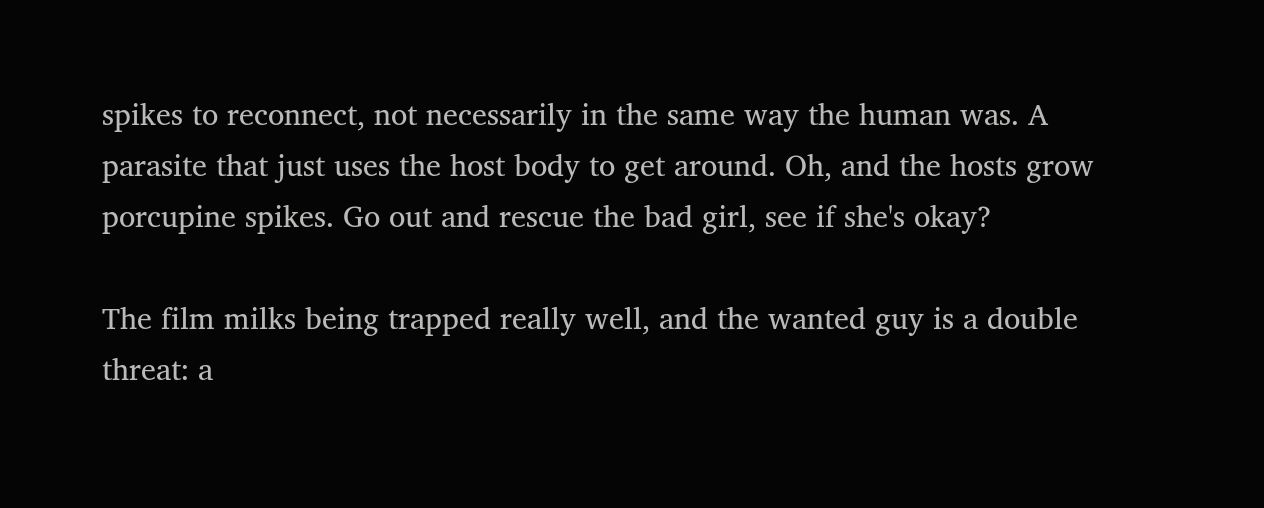spikes to reconnect, not necessarily in the same way the human was. A parasite that just uses the host body to get around. Oh, and the hosts grow porcupine spikes. Go out and rescue the bad girl, see if she's okay?

The film milks being trapped really well, and the wanted guy is a double threat: a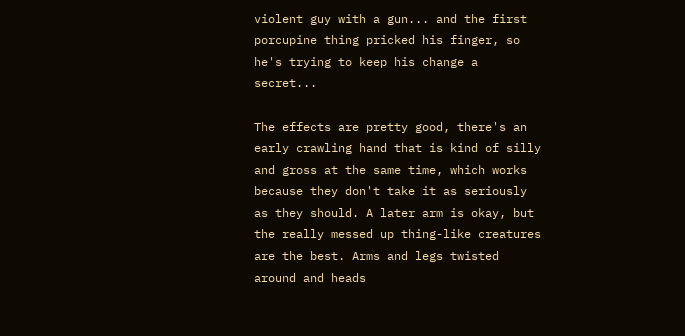violent guy with a gun... and the first porcupine thing pricked his finger, so he's trying to keep his change a secret...

The effects are pretty good, there's an early crawling hand that is kind of silly and gross at the same time, which works because they don't take it as seriously as they should. A later arm is okay, but the really messed up thing-like creatures are the best. Arms and legs twisted around and heads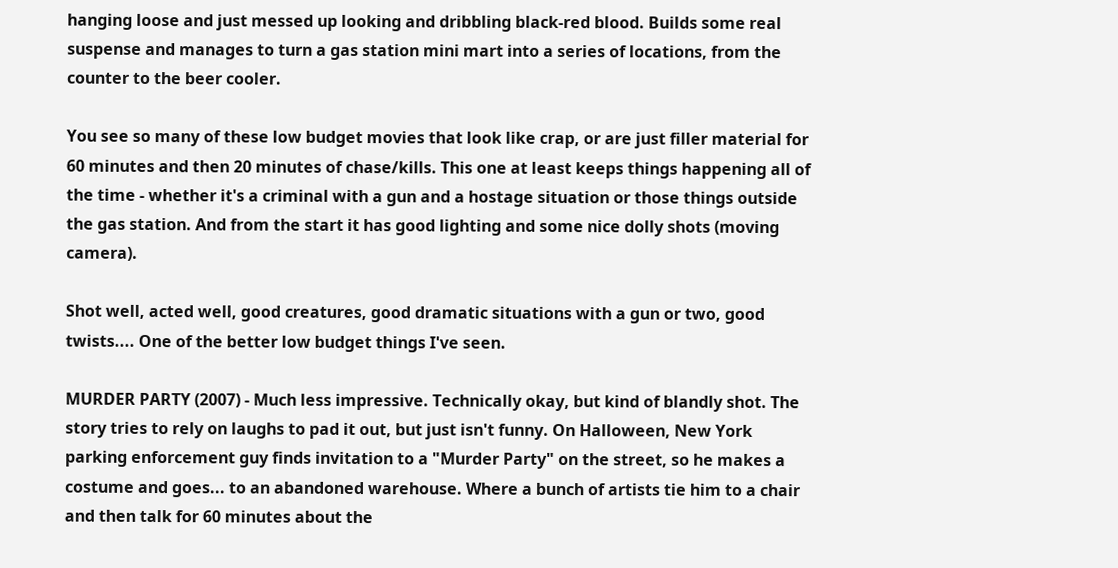hanging loose and just messed up looking and dribbling black-red blood. Builds some real suspense and manages to turn a gas station mini mart into a series of locations, from the counter to the beer cooler.

You see so many of these low budget movies that look like crap, or are just filler material for 60 minutes and then 20 minutes of chase/kills. This one at least keeps things happening all of the time - whether it's a criminal with a gun and a hostage situation or those things outside the gas station. And from the start it has good lighting and some nice dolly shots (moving camera).

Shot well, acted well, good creatures, good dramatic situations with a gun or two, good twists.... One of the better low budget things I've seen.

MURDER PARTY (2007) - Much less impressive. Technically okay, but kind of blandly shot. The story tries to rely on laughs to pad it out, but just isn't funny. On Halloween, New York parking enforcement guy finds invitation to a "Murder Party" on the street, so he makes a costume and goes... to an abandoned warehouse. Where a bunch of artists tie him to a chair and then talk for 60 minutes about the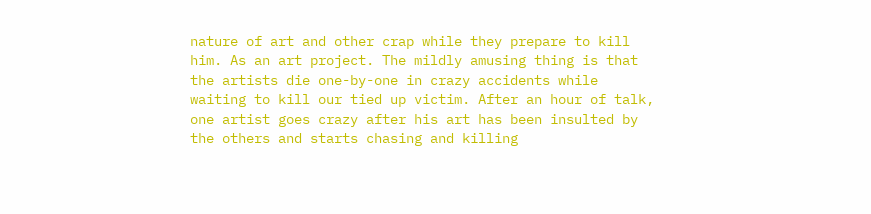nature of art and other crap while they prepare to kill him. As an art project. The mildly amusing thing is that the artists die one-by-one in crazy accidents while waiting to kill our tied up victim. After an hour of talk, one artist goes crazy after his art has been insulted by the others and starts chasing and killing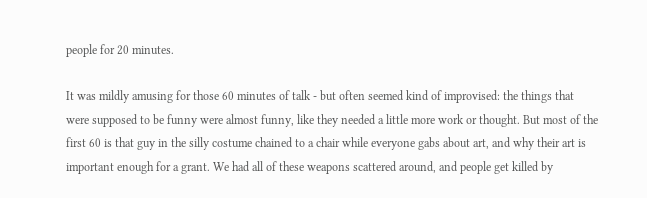people for 20 minutes.

It was mildly amusing for those 60 minutes of talk - but often seemed kind of improvised: the things that were supposed to be funny were almost funny, like they needed a little more work or thought. But most of the first 60 is that guy in the silly costume chained to a chair while everyone gabs about art, and why their art is important enough for a grant. We had all of these weapons scattered around, and people get killed by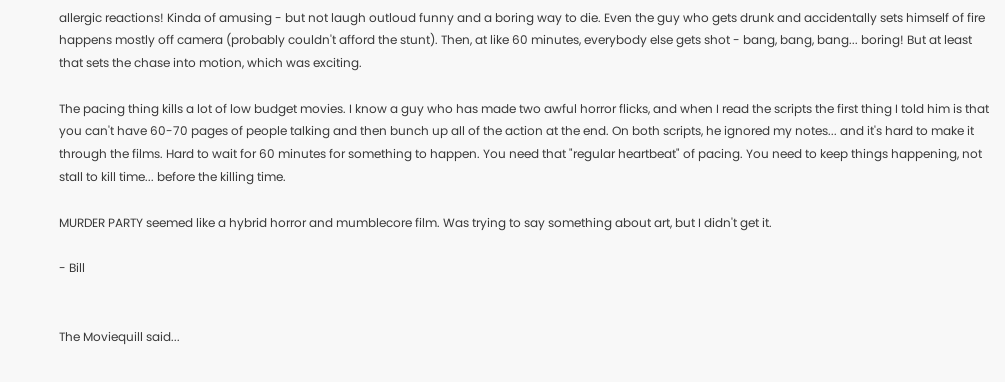allergic reactions! Kinda of amusing - but not laugh outloud funny and a boring way to die. Even the guy who gets drunk and accidentally sets himself of fire happens mostly off camera (probably couldn't afford the stunt). Then, at like 60 minutes, everybody else gets shot - bang, bang, bang... boring! But at least that sets the chase into motion, which was exciting.

The pacing thing kills a lot of low budget movies. I know a guy who has made two awful horror flicks, and when I read the scripts the first thing I told him is that you can't have 60-70 pages of people talking and then bunch up all of the action at the end. On both scripts, he ignored my notes... and it's hard to make it through the films. Hard to wait for 60 minutes for something to happen. You need that "regular heartbeat" of pacing. You need to keep things happening, not stall to kill time... before the killing time.

MURDER PARTY seemed like a hybrid horror and mumblecore film. Was trying to say something about art, but I didn't get it.

- Bill


The Moviequill said...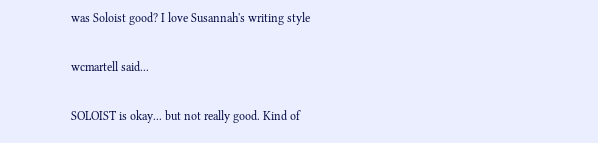was Soloist good? I love Susannah's writing style

wcmartell said...

SOLOIST is okay... but not really good. Kind of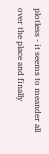plotless - it seems to meander all over the place and finally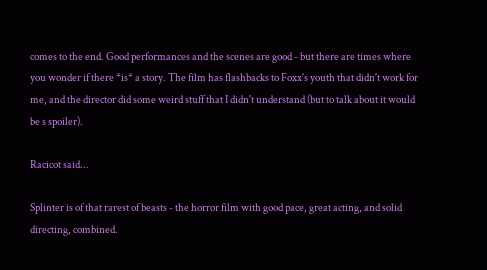comes to the end. Good performances and the scenes are good - but there are times where you wonder if there *is* a story. The film has flashbacks to Foxx's youth that didn't work for me, and the director did some weird stuff that I didn't understand (but to talk about it would be s spoiler).

Racicot said...

Splinter is of that rarest of beasts - the horror film with good pace, great acting, and solid directing, combined.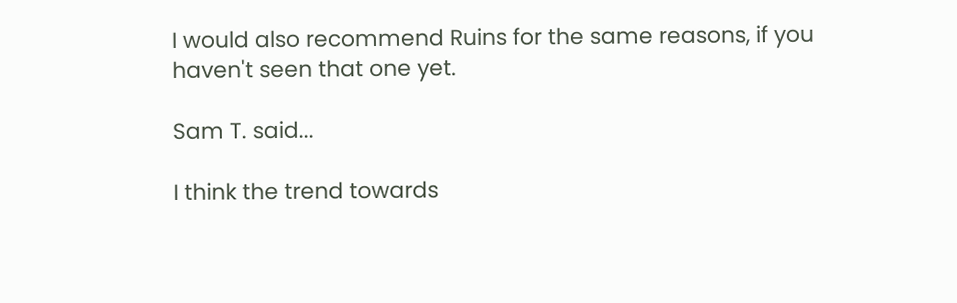I would also recommend Ruins for the same reasons, if you haven't seen that one yet.

Sam T. said...

I think the trend towards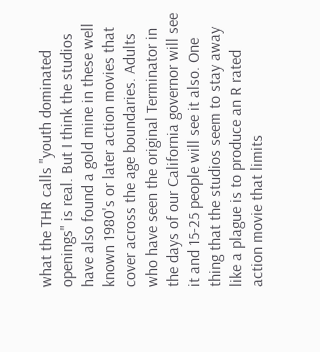what the THR calls "youth dominated openings" is real. But I think the studios have also found a gold mine in these well known 1980's or later action movies that cover across the age boundaries. Adults who have seen the original Terminator in the days of our California governor will see it and 15-25 people will see it also. One thing that the studios seem to stay away like a plague is to produce an R rated action movie that limits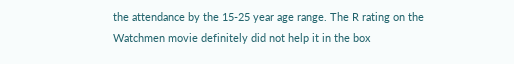the attendance by the 15-25 year age range. The R rating on the Watchmen movie definitely did not help it in the box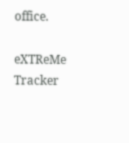office.

eXTReMe Tracker